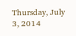Thursday, July 3, 2014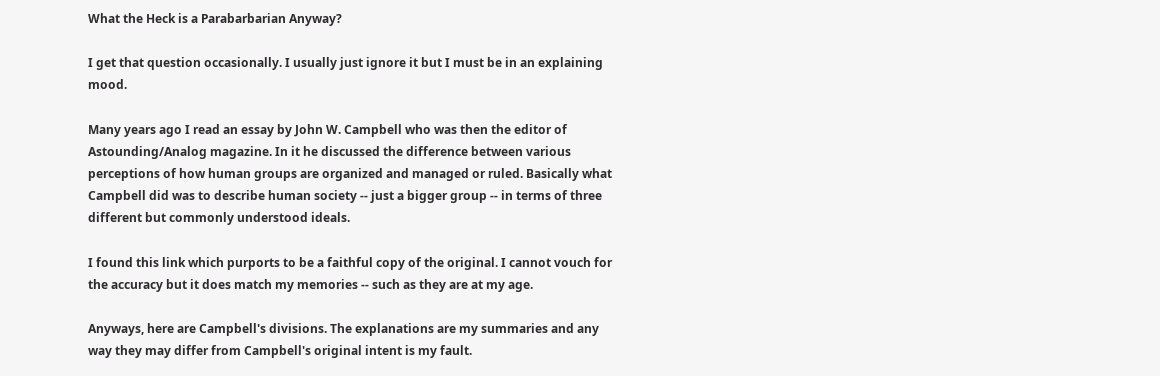What the Heck is a Parabarbarian Anyway?

I get that question occasionally. I usually just ignore it but I must be in an explaining mood.

Many years ago I read an essay by John W. Campbell who was then the editor of Astounding/Analog magazine. In it he discussed the difference between various perceptions of how human groups are organized and managed or ruled. Basically what Campbell did was to describe human society -- just a bigger group -- in terms of three different but commonly understood ideals.

I found this link which purports to be a faithful copy of the original. I cannot vouch for the accuracy but it does match my memories -- such as they are at my age.

Anyways, here are Campbell's divisions. The explanations are my summaries and any way they may differ from Campbell's original intent is my fault.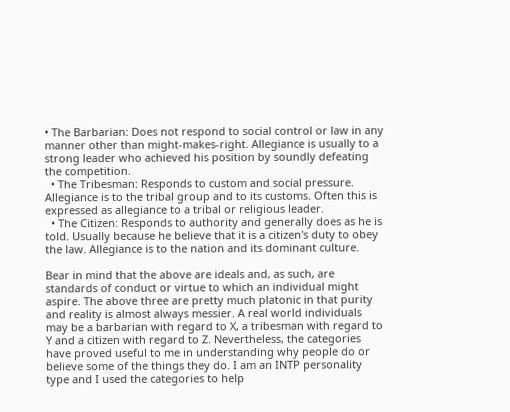• The Barbarian: Does not respond to social control or law in any manner other than might-makes-right. Allegiance is usually to a strong leader who achieved his position by soundly defeating the competition.
  • The Tribesman: Responds to custom and social pressure. Allegiance is to the tribal group and to its customs. Often this is expressed as allegiance to a tribal or religious leader.
  • The Citizen: Responds to authority and generally does as he is told. Usually because he believe that it is a citizen's duty to obey the law. Allegiance is to the nation and its dominant culture.

Bear in mind that the above are ideals and, as such, are standards of conduct or virtue to which an individual might aspire. The above three are pretty much platonic in that purity and reality is almost always messier. A real world individuals may be a barbarian with regard to X, a tribesman with regard to Y and a citizen with regard to Z. Nevertheless, the categories have proved useful to me in understanding why people do or believe some of the things they do. I am an INTP personality type and I used the categories to help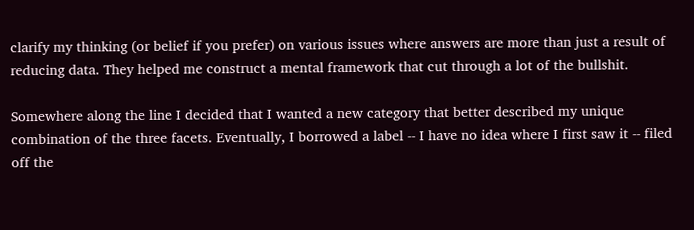clarify my thinking (or belief if you prefer) on various issues where answers are more than just a result of reducing data. They helped me construct a mental framework that cut through a lot of the bullshit.

Somewhere along the line I decided that I wanted a new category that better described my unique combination of the three facets. Eventually, I borrowed a label -- I have no idea where I first saw it -- filed off the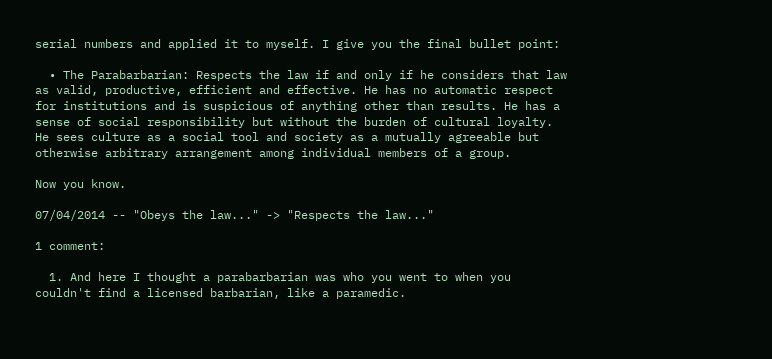serial numbers and applied it to myself. I give you the final bullet point:

  • The Parabarbarian: Respects the law if and only if he considers that law as valid, productive, efficient and effective. He has no automatic respect for institutions and is suspicious of anything other than results. He has a sense of social responsibility but without the burden of cultural loyalty. He sees culture as a social tool and society as a mutually agreeable but otherwise arbitrary arrangement among individual members of a group.

Now you know.

07/04/2014 -- "Obeys the law..." -> "Respects the law..."

1 comment:

  1. And here I thought a parabarbarian was who you went to when you couldn't find a licensed barbarian, like a paramedic.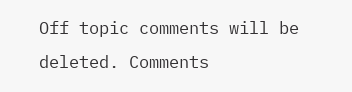Off topic comments will be deleted. Comments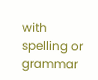with spelling or grammar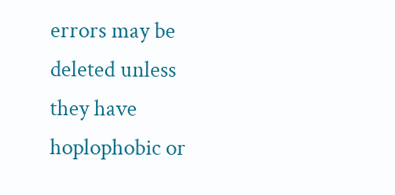errors may be deleted unless they have hoplophobic or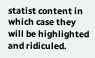statist content in which case they will be highlighted and ridiculed.